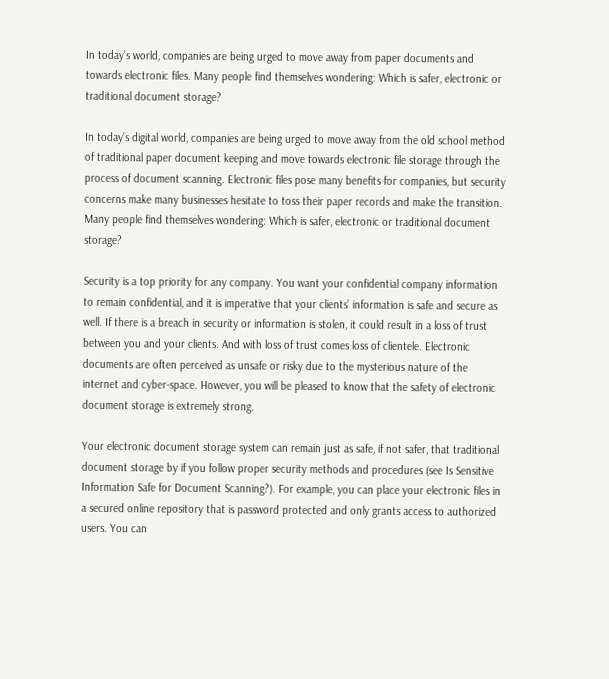In today’s world, companies are being urged to move away from paper documents and towards electronic files. Many people find themselves wondering: Which is safer, electronic or traditional document storage?

In today’s digital world, companies are being urged to move away from the old school method of traditional paper document keeping and move towards electronic file storage through the process of document scanning. Electronic files pose many benefits for companies, but security concerns make many businesses hesitate to toss their paper records and make the transition. Many people find themselves wondering: Which is safer, electronic or traditional document storage?

Security is a top priority for any company. You want your confidential company information to remain confidential, and it is imperative that your clients’ information is safe and secure as well. If there is a breach in security or information is stolen, it could result in a loss of trust between you and your clients. And with loss of trust comes loss of clientele. Electronic documents are often perceived as unsafe or risky due to the mysterious nature of the internet and cyber-space. However, you will be pleased to know that the safety of electronic document storage is extremely strong.

Your electronic document storage system can remain just as safe, if not safer, that traditional document storage by if you follow proper security methods and procedures (see Is Sensitive Information Safe for Document Scanning?). For example, you can place your electronic files in a secured online repository that is password protected and only grants access to authorized users. You can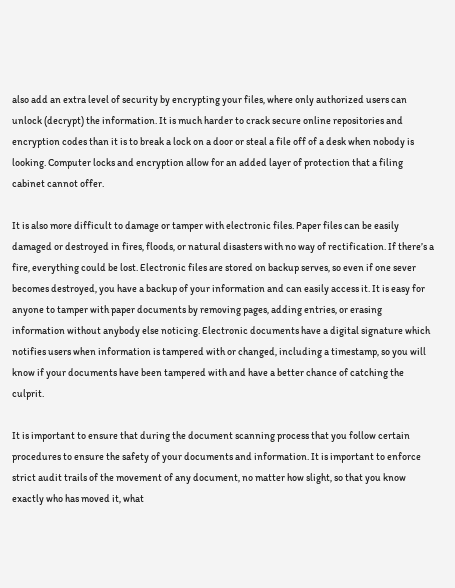also add an extra level of security by encrypting your files, where only authorized users can unlock (decrypt) the information. It is much harder to crack secure online repositories and encryption codes than it is to break a lock on a door or steal a file off of a desk when nobody is looking. Computer locks and encryption allow for an added layer of protection that a filing cabinet cannot offer.

It is also more difficult to damage or tamper with electronic files. Paper files can be easily damaged or destroyed in fires, floods, or natural disasters with no way of rectification. If there’s a fire, everything could be lost. Electronic files are stored on backup serves, so even if one sever becomes destroyed, you have a backup of your information and can easily access it. It is easy for anyone to tamper with paper documents by removing pages, adding entries, or erasing information without anybody else noticing. Electronic documents have a digital signature which notifies users when information is tampered with or changed, including a timestamp, so you will know if your documents have been tampered with and have a better chance of catching the culprit.

It is important to ensure that during the document scanning process that you follow certain procedures to ensure the safety of your documents and information. It is important to enforce strict audit trails of the movement of any document, no matter how slight, so that you know exactly who has moved it, what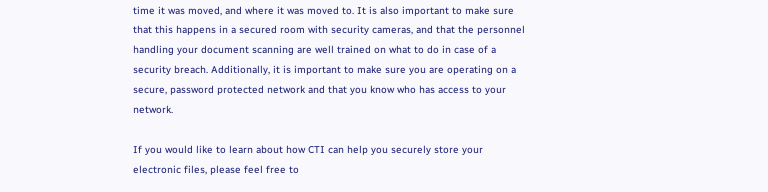time it was moved, and where it was moved to. It is also important to make sure that this happens in a secured room with security cameras, and that the personnel handling your document scanning are well trained on what to do in case of a security breach. Additionally, it is important to make sure you are operating on a secure, password protected network and that you know who has access to your network.

If you would like to learn about how CTI can help you securely store your electronic files, please feel free to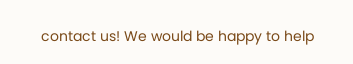contact us! We would be happy to help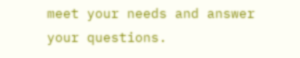meet your needs and answer your questions.